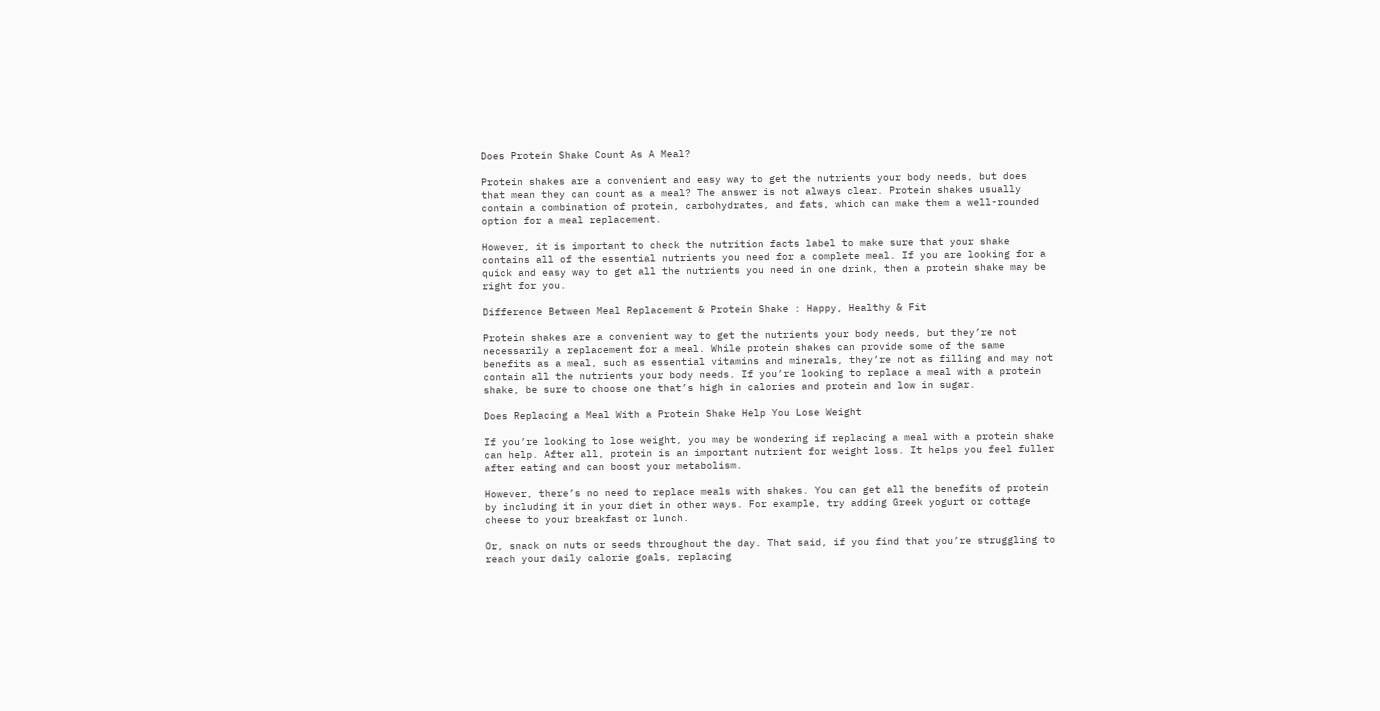Does Protein Shake Count As A Meal?

Protein shakes are a convenient and easy way to get the nutrients your body needs, but does that mean they can count as a meal? The answer is not always clear. Protein shakes usually contain a combination of protein, carbohydrates, and fats, which can make them a well-rounded option for a meal replacement.

However, it is important to check the nutrition facts label to make sure that your shake contains all of the essential nutrients you need for a complete meal. If you are looking for a quick and easy way to get all the nutrients you need in one drink, then a protein shake may be right for you.

Difference Between Meal Replacement & Protein Shake : Happy, Healthy & Fit

Protein shakes are a convenient way to get the nutrients your body needs, but they’re not necessarily a replacement for a meal. While protein shakes can provide some of the same benefits as a meal, such as essential vitamins and minerals, they’re not as filling and may not contain all the nutrients your body needs. If you’re looking to replace a meal with a protein shake, be sure to choose one that’s high in calories and protein and low in sugar.

Does Replacing a Meal With a Protein Shake Help You Lose Weight

If you’re looking to lose weight, you may be wondering if replacing a meal with a protein shake can help. After all, protein is an important nutrient for weight loss. It helps you feel fuller after eating and can boost your metabolism.

However, there’s no need to replace meals with shakes. You can get all the benefits of protein by including it in your diet in other ways. For example, try adding Greek yogurt or cottage cheese to your breakfast or lunch.

Or, snack on nuts or seeds throughout the day. That said, if you find that you’re struggling to reach your daily calorie goals, replacing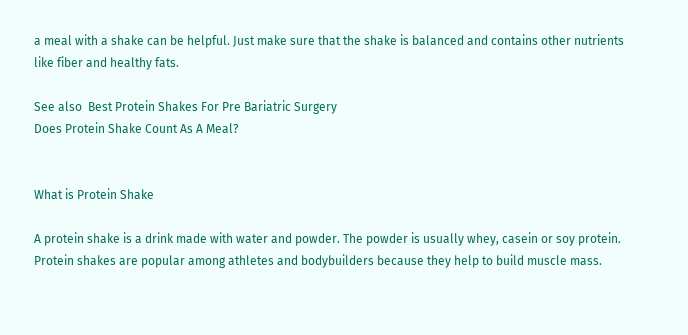a meal with a shake can be helpful. Just make sure that the shake is balanced and contains other nutrients like fiber and healthy fats.

See also  Best Protein Shakes For Pre Bariatric Surgery
Does Protein Shake Count As A Meal?


What is Protein Shake

A protein shake is a drink made with water and powder. The powder is usually whey, casein or soy protein. Protein shakes are popular among athletes and bodybuilders because they help to build muscle mass.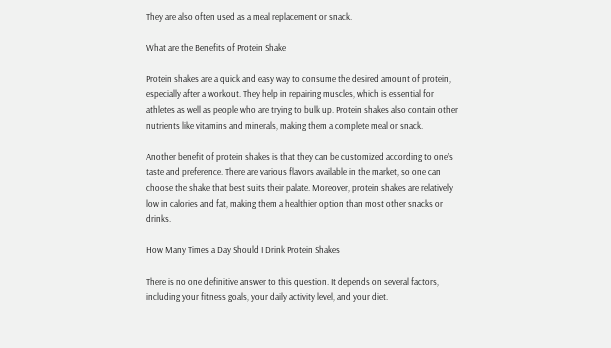They are also often used as a meal replacement or snack.

What are the Benefits of Protein Shake

Protein shakes are a quick and easy way to consume the desired amount of protein, especially after a workout. They help in repairing muscles, which is essential for athletes as well as people who are trying to bulk up. Protein shakes also contain other nutrients like vitamins and minerals, making them a complete meal or snack.

Another benefit of protein shakes is that they can be customized according to one’s taste and preference. There are various flavors available in the market, so one can choose the shake that best suits their palate. Moreover, protein shakes are relatively low in calories and fat, making them a healthier option than most other snacks or drinks.

How Many Times a Day Should I Drink Protein Shakes

There is no one definitive answer to this question. It depends on several factors, including your fitness goals, your daily activity level, and your diet.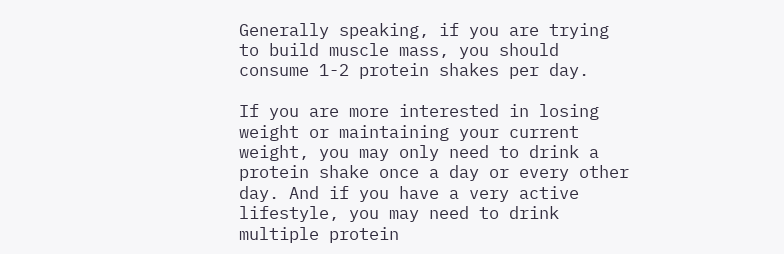Generally speaking, if you are trying to build muscle mass, you should consume 1-2 protein shakes per day.

If you are more interested in losing weight or maintaining your current weight, you may only need to drink a protein shake once a day or every other day. And if you have a very active lifestyle, you may need to drink multiple protein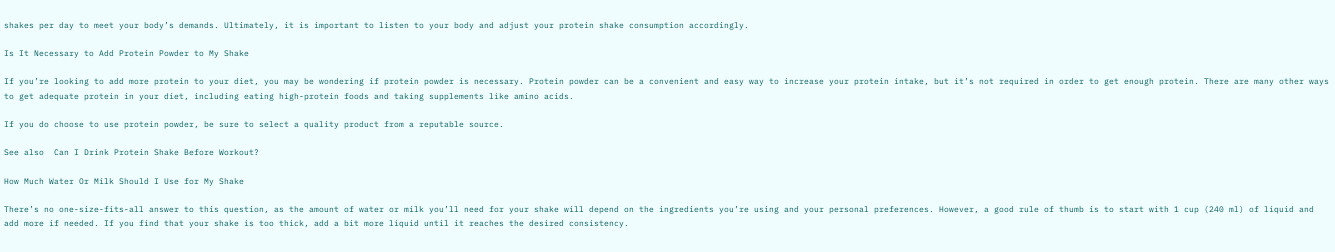shakes per day to meet your body’s demands. Ultimately, it is important to listen to your body and adjust your protein shake consumption accordingly.

Is It Necessary to Add Protein Powder to My Shake

If you’re looking to add more protein to your diet, you may be wondering if protein powder is necessary. Protein powder can be a convenient and easy way to increase your protein intake, but it’s not required in order to get enough protein. There are many other ways to get adequate protein in your diet, including eating high-protein foods and taking supplements like amino acids.

If you do choose to use protein powder, be sure to select a quality product from a reputable source.

See also  Can I Drink Protein Shake Before Workout?

How Much Water Or Milk Should I Use for My Shake

There’s no one-size-fits-all answer to this question, as the amount of water or milk you’ll need for your shake will depend on the ingredients you’re using and your personal preferences. However, a good rule of thumb is to start with 1 cup (240 ml) of liquid and add more if needed. If you find that your shake is too thick, add a bit more liquid until it reaches the desired consistency.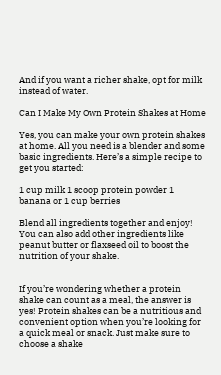And if you want a richer shake, opt for milk instead of water.

Can I Make My Own Protein Shakes at Home

Yes, you can make your own protein shakes at home. All you need is a blender and some basic ingredients. Here’s a simple recipe to get you started:

1 cup milk 1 scoop protein powder 1 banana or 1 cup berries

Blend all ingredients together and enjoy! You can also add other ingredients like peanut butter or flaxseed oil to boost the nutrition of your shake.


If you’re wondering whether a protein shake can count as a meal, the answer is yes! Protein shakes can be a nutritious and convenient option when you’re looking for a quick meal or snack. Just make sure to choose a shake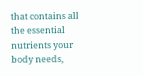that contains all the essential nutrients your body needs,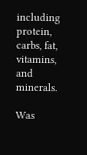including protein, carbs, fat, vitamins, and minerals.

Was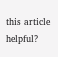this article helpful?